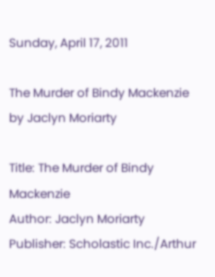Sunday, April 17, 2011

The Murder of Bindy Mackenzie by Jaclyn Moriarty

Title: The Murder of Bindy Mackenzie
Author: Jaclyn Moriarty
Publisher: Scholastic Inc./Arthur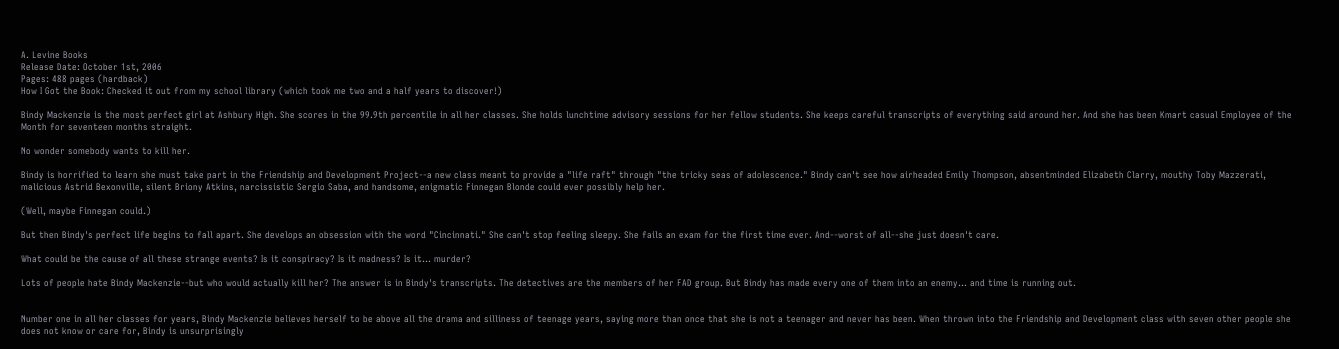A. Levine Books
Release Date: October 1st, 2006
Pages: 488 pages (hardback)
How I Got the Book: Checked it out from my school library (which took me two and a half years to discover!)

Bindy Mackenzie is the most perfect girl at Ashbury High. She scores in the 99.9th percentile in all her classes. She holds lunchtime advisory sessions for her fellow students. She keeps careful transcripts of everything said around her. And she has been Kmart casual Employee of the Month for seventeen months straight.

No wonder somebody wants to kill her.

Bindy is horrified to learn she must take part in the Friendship and Development Project--a new class meant to provide a "life raft" through "the tricky seas of adolescence." Bindy can't see how airheaded Emily Thompson, absentminded Elizabeth Clarry, mouthy Toby Mazzerati, malicious Astrid Bexonville, silent Briony Atkins, narcissistic Sergio Saba, and handsome, enigmatic Finnegan Blonde could ever possibly help her.

(Well, maybe Finnegan could.)

But then Bindy's perfect life begins to fall apart. She develops an obsession with the word "Cincinnati." She can't stop feeling sleepy. She fails an exam for the first time ever. And--worst of all--she just doesn't care.

What could be the cause of all these strange events? Is it conspiracy? Is it madness? Is it... murder?

Lots of people hate Bindy Mackenzie--but who would actually kill her? The answer is in Bindy's transcripts. The detectives are the members of her FAD group. But Bindy has made every one of them into an enemy... and time is running out.


Number one in all her classes for years, Bindy Mackenzie believes herself to be above all the drama and silliness of teenage years, saying more than once that she is not a teenager and never has been. When thrown into the Friendship and Development class with seven other people she does not know or care for, Bindy is unsurprisingly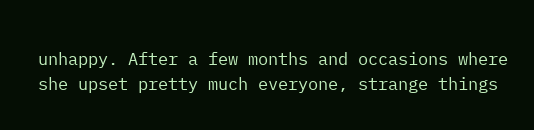unhappy. After a few months and occasions where she upset pretty much everyone, strange things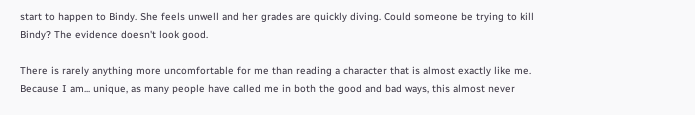start to happen to Bindy. She feels unwell and her grades are quickly diving. Could someone be trying to kill Bindy? The evidence doesn't look good.

There is rarely anything more uncomfortable for me than reading a character that is almost exactly like me. Because I am... unique, as many people have called me in both the good and bad ways, this almost never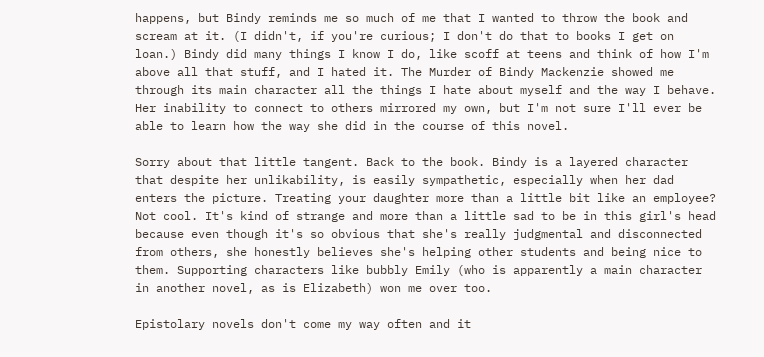happens, but Bindy reminds me so much of me that I wanted to throw the book and scream at it. (I didn't, if you're curious; I don't do that to books I get on loan.) Bindy did many things I know I do, like scoff at teens and think of how I'm above all that stuff, and I hated it. The Murder of Bindy Mackenzie showed me through its main character all the things I hate about myself and the way I behave. Her inability to connect to others mirrored my own, but I'm not sure I'll ever be able to learn how the way she did in the course of this novel.

Sorry about that little tangent. Back to the book. Bindy is a layered character that despite her unlikability, is easily sympathetic, especially when her dad enters the picture. Treating your daughter more than a little bit like an employee? Not cool. It's kind of strange and more than a little sad to be in this girl's head because even though it's so obvious that she's really judgmental and disconnected from others, she honestly believes she's helping other students and being nice to them. Supporting characters like bubbly Emily (who is apparently a main character in another novel, as is Elizabeth) won me over too.

Epistolary novels don't come my way often and it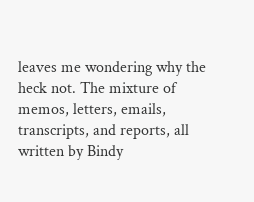leaves me wondering why the heck not. The mixture of memos, letters, emails, transcripts, and reports, all written by Bindy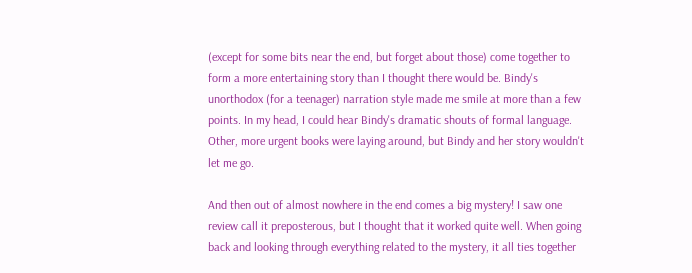(except for some bits near the end, but forget about those) come together to form a more entertaining story than I thought there would be. Bindy's unorthodox (for a teenager) narration style made me smile at more than a few points. In my head, I could hear Bindy's dramatic shouts of formal language. Other, more urgent books were laying around, but Bindy and her story wouldn't let me go.

And then out of almost nowhere in the end comes a big mystery! I saw one review call it preposterous, but I thought that it worked quite well. When going back and looking through everything related to the mystery, it all ties together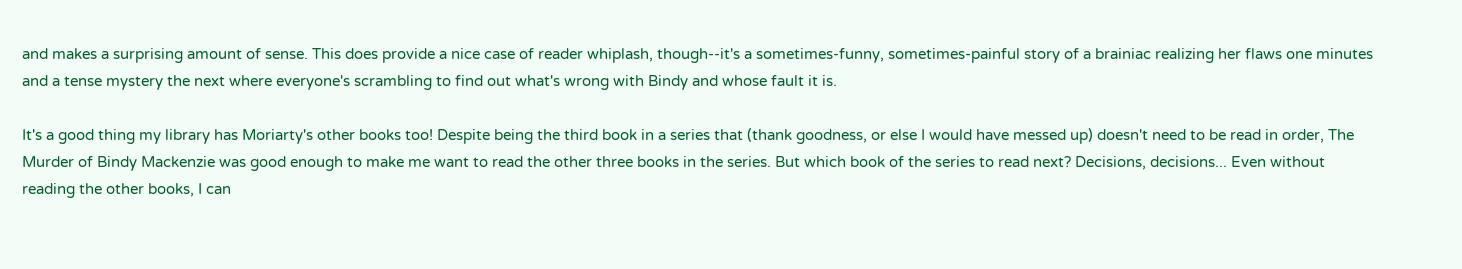and makes a surprising amount of sense. This does provide a nice case of reader whiplash, though--it's a sometimes-funny, sometimes-painful story of a brainiac realizing her flaws one minutes and a tense mystery the next where everyone's scrambling to find out what's wrong with Bindy and whose fault it is.

It's a good thing my library has Moriarty's other books too! Despite being the third book in a series that (thank goodness, or else I would have messed up) doesn't need to be read in order, The Murder of Bindy Mackenzie was good enough to make me want to read the other three books in the series. But which book of the series to read next? Decisions, decisions... Even without reading the other books, I can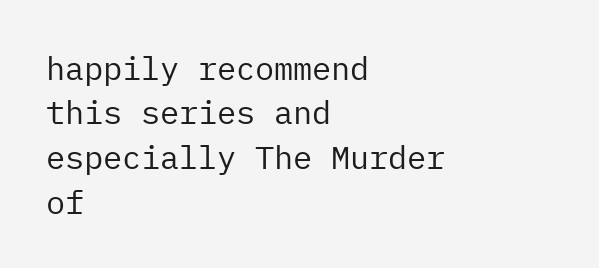happily recommend this series and especially The Murder of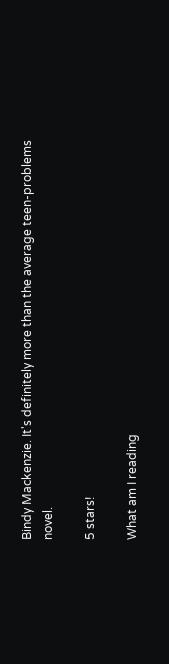Bindy Mackenzie. It's definitely more than the average teen-problems novel.

5 stars!

What am I reading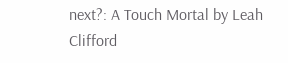next?: A Touch Mortal by Leah Clifford